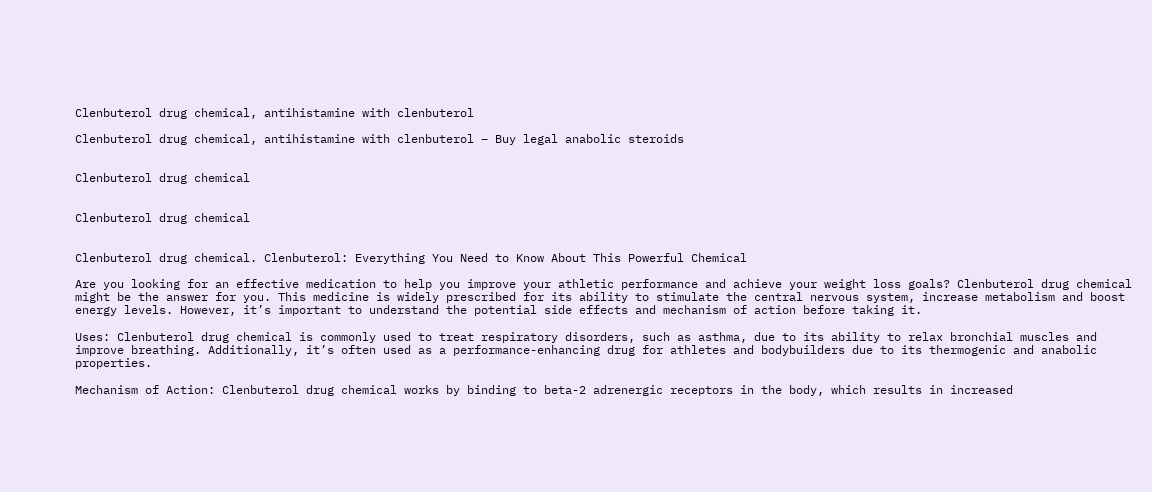Clenbuterol drug chemical, antihistamine with clenbuterol

Clenbuterol drug chemical, antihistamine with clenbuterol – Buy legal anabolic steroids


Clenbuterol drug chemical


Clenbuterol drug chemical


Clenbuterol drug chemical. Clenbuterol: Everything You Need to Know About This Powerful Chemical

Are you looking for an effective medication to help you improve your athletic performance and achieve your weight loss goals? Clenbuterol drug chemical might be the answer for you. This medicine is widely prescribed for its ability to stimulate the central nervous system, increase metabolism and boost energy levels. However, it’s important to understand the potential side effects and mechanism of action before taking it.

Uses: Clenbuterol drug chemical is commonly used to treat respiratory disorders, such as asthma, due to its ability to relax bronchial muscles and improve breathing. Additionally, it’s often used as a performance-enhancing drug for athletes and bodybuilders due to its thermogenic and anabolic properties.

Mechanism of Action: Clenbuterol drug chemical works by binding to beta-2 adrenergic receptors in the body, which results in increased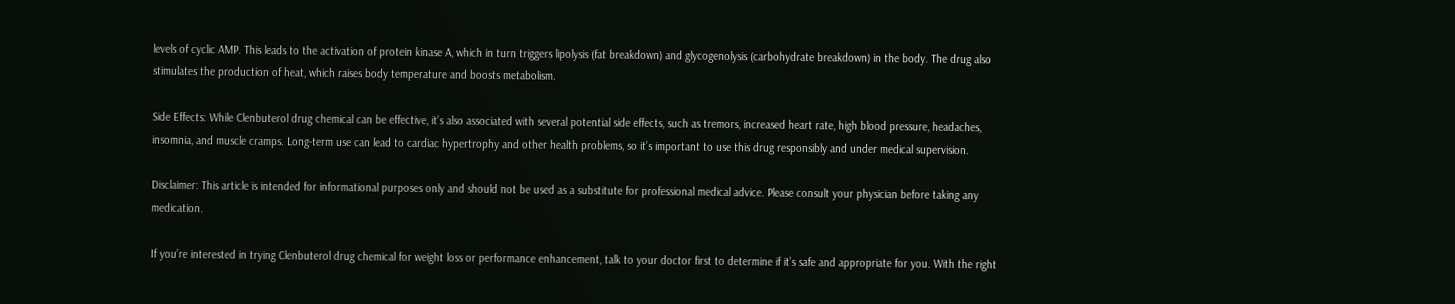levels of cyclic AMP. This leads to the activation of protein kinase A, which in turn triggers lipolysis (fat breakdown) and glycogenolysis (carbohydrate breakdown) in the body. The drug also stimulates the production of heat, which raises body temperature and boosts metabolism.

Side Effects: While Clenbuterol drug chemical can be effective, it’s also associated with several potential side effects, such as tremors, increased heart rate, high blood pressure, headaches, insomnia, and muscle cramps. Long-term use can lead to cardiac hypertrophy and other health problems, so it’s important to use this drug responsibly and under medical supervision.

Disclaimer: This article is intended for informational purposes only and should not be used as a substitute for professional medical advice. Please consult your physician before taking any medication.

If you’re interested in trying Clenbuterol drug chemical for weight loss or performance enhancement, talk to your doctor first to determine if it’s safe and appropriate for you. With the right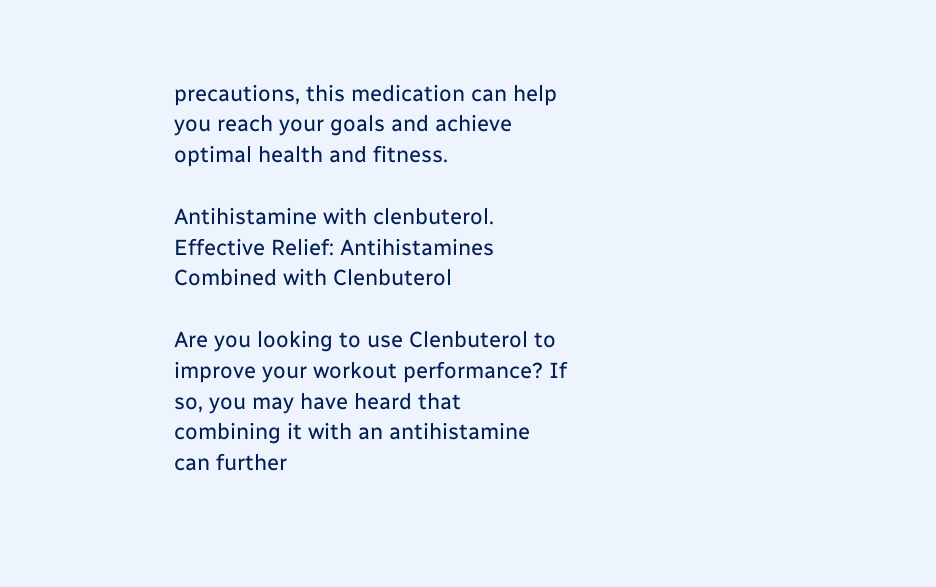precautions, this medication can help you reach your goals and achieve optimal health and fitness.

Antihistamine with clenbuterol. Effective Relief: Antihistamines Combined with Clenbuterol

Are you looking to use Clenbuterol to improve your workout performance? If so, you may have heard that combining it with an antihistamine can further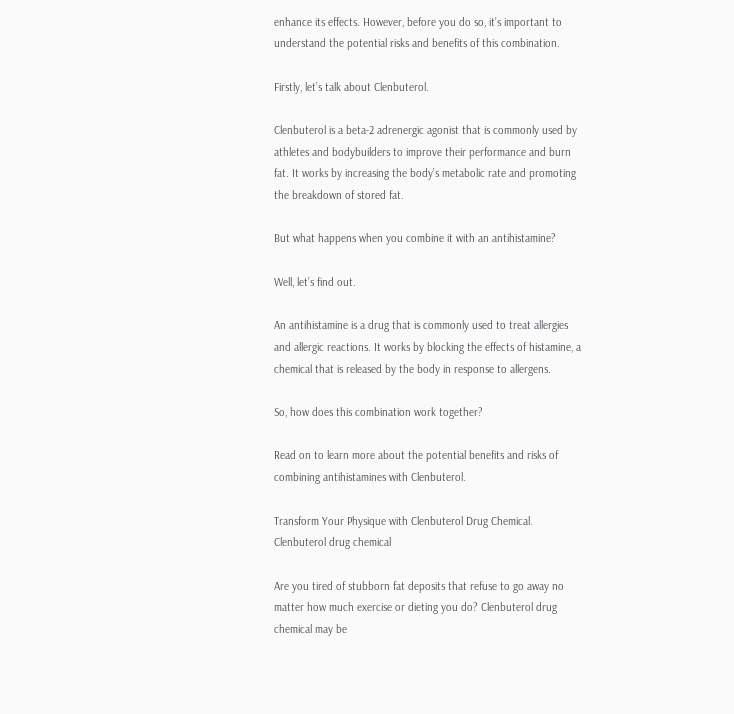enhance its effects. However, before you do so, it’s important to understand the potential risks and benefits of this combination.

Firstly, let’s talk about Clenbuterol.

Clenbuterol is a beta-2 adrenergic agonist that is commonly used by athletes and bodybuilders to improve their performance and burn fat. It works by increasing the body’s metabolic rate and promoting the breakdown of stored fat.

But what happens when you combine it with an antihistamine?

Well, let’s find out.

An antihistamine is a drug that is commonly used to treat allergies and allergic reactions. It works by blocking the effects of histamine, a chemical that is released by the body in response to allergens.

So, how does this combination work together?

Read on to learn more about the potential benefits and risks of combining antihistamines with Clenbuterol.

Transform Your Physique with Clenbuterol Drug Chemical. Clenbuterol drug chemical

Are you tired of stubborn fat deposits that refuse to go away no matter how much exercise or dieting you do? Clenbuterol drug chemical may be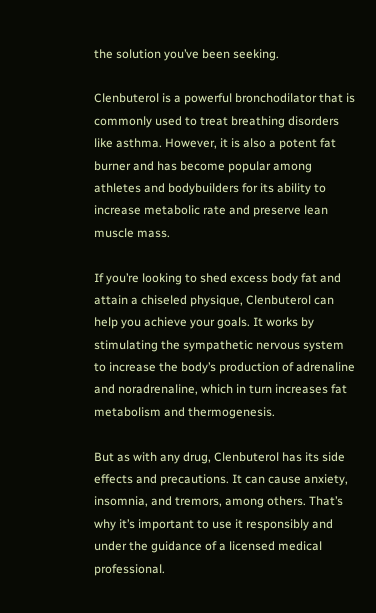the solution you’ve been seeking.

Clenbuterol is a powerful bronchodilator that is commonly used to treat breathing disorders like asthma. However, it is also a potent fat burner and has become popular among athletes and bodybuilders for its ability to increase metabolic rate and preserve lean muscle mass.

If you’re looking to shed excess body fat and attain a chiseled physique, Clenbuterol can help you achieve your goals. It works by stimulating the sympathetic nervous system to increase the body’s production of adrenaline and noradrenaline, which in turn increases fat metabolism and thermogenesis.

But as with any drug, Clenbuterol has its side effects and precautions. It can cause anxiety, insomnia, and tremors, among others. That’s why it’s important to use it responsibly and under the guidance of a licensed medical professional.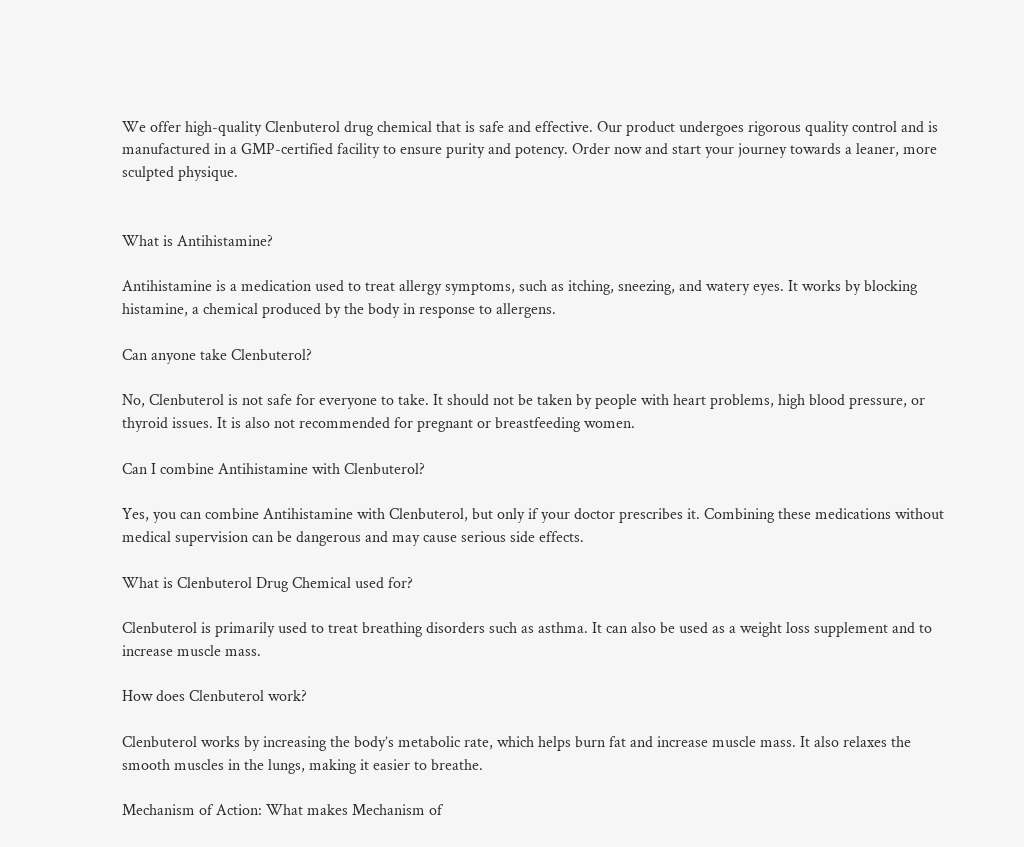We offer high-quality Clenbuterol drug chemical that is safe and effective. Our product undergoes rigorous quality control and is manufactured in a GMP-certified facility to ensure purity and potency. Order now and start your journey towards a leaner, more sculpted physique.


What is Antihistamine?

Antihistamine is a medication used to treat allergy symptoms, such as itching, sneezing, and watery eyes. It works by blocking histamine, a chemical produced by the body in response to allergens.

Can anyone take Clenbuterol?

No, Clenbuterol is not safe for everyone to take. It should not be taken by people with heart problems, high blood pressure, or thyroid issues. It is also not recommended for pregnant or breastfeeding women.

Can I combine Antihistamine with Clenbuterol?

Yes, you can combine Antihistamine with Clenbuterol, but only if your doctor prescribes it. Combining these medications without medical supervision can be dangerous and may cause serious side effects.

What is Clenbuterol Drug Chemical used for?

Clenbuterol is primarily used to treat breathing disorders such as asthma. It can also be used as a weight loss supplement and to increase muscle mass.

How does Clenbuterol work?

Clenbuterol works by increasing the body’s metabolic rate, which helps burn fat and increase muscle mass. It also relaxes the smooth muscles in the lungs, making it easier to breathe.

Mechanism of Action: What makes Mechanism of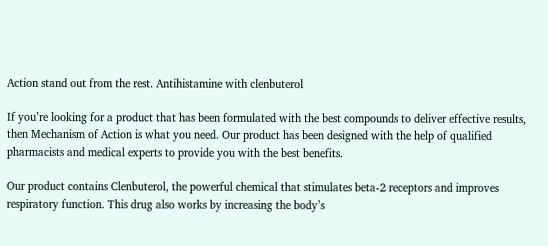Action stand out from the rest. Antihistamine with clenbuterol

If you’re looking for a product that has been formulated with the best compounds to deliver effective results, then Mechanism of Action is what you need. Our product has been designed with the help of qualified pharmacists and medical experts to provide you with the best benefits.

Our product contains Clenbuterol, the powerful chemical that stimulates beta-2 receptors and improves respiratory function. This drug also works by increasing the body’s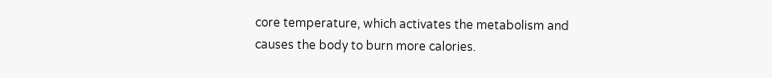core temperature, which activates the metabolism and causes the body to burn more calories.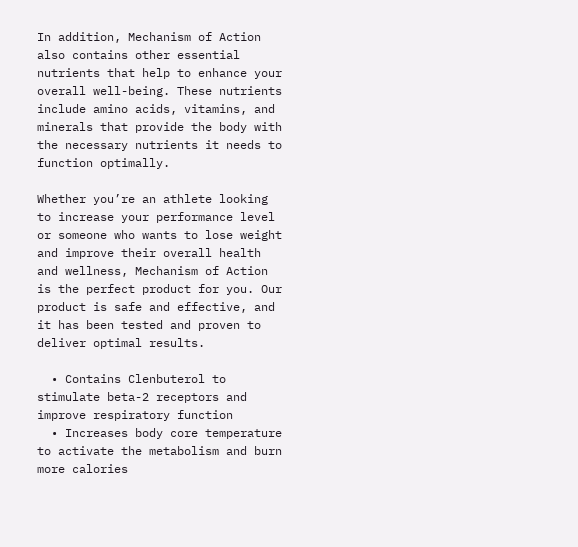In addition, Mechanism of Action also contains other essential nutrients that help to enhance your overall well-being. These nutrients include amino acids, vitamins, and minerals that provide the body with the necessary nutrients it needs to function optimally.

Whether you’re an athlete looking to increase your performance level or someone who wants to lose weight and improve their overall health and wellness, Mechanism of Action is the perfect product for you. Our product is safe and effective, and it has been tested and proven to deliver optimal results.

  • Contains Clenbuterol to stimulate beta-2 receptors and improve respiratory function
  • Increases body core temperature to activate the metabolism and burn more calories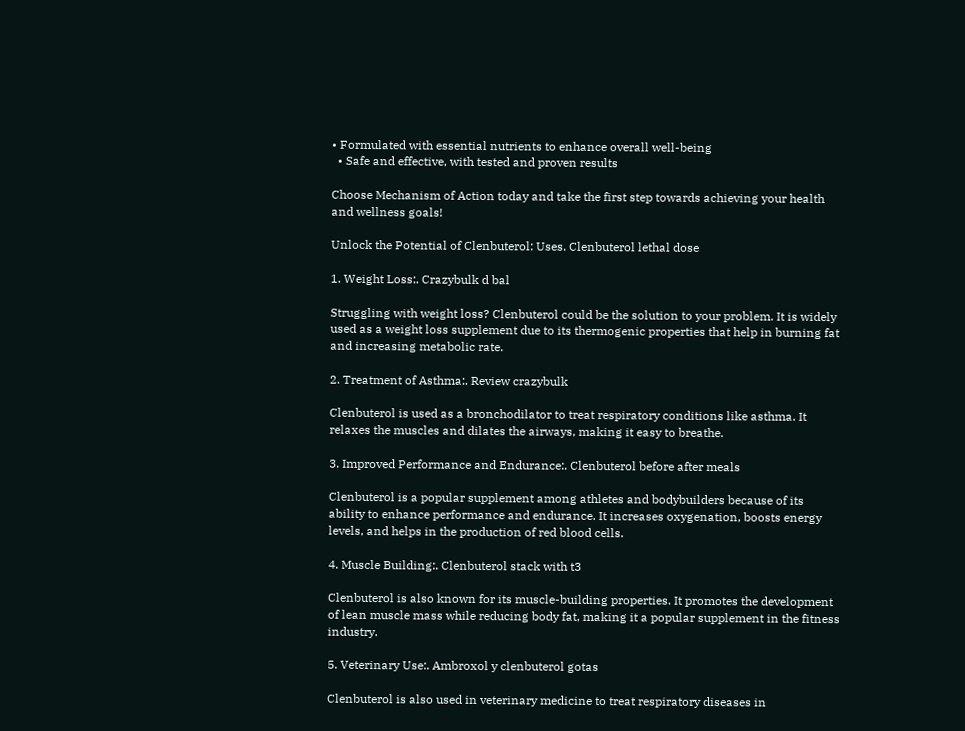• Formulated with essential nutrients to enhance overall well-being
  • Safe and effective, with tested and proven results

Choose Mechanism of Action today and take the first step towards achieving your health and wellness goals!

Unlock the Potential of Clenbuterol: Uses. Clenbuterol lethal dose

1. Weight Loss:. Crazybulk d bal

Struggling with weight loss? Clenbuterol could be the solution to your problem. It is widely used as a weight loss supplement due to its thermogenic properties that help in burning fat and increasing metabolic rate.

2. Treatment of Asthma:. Review crazybulk

Clenbuterol is used as a bronchodilator to treat respiratory conditions like asthma. It relaxes the muscles and dilates the airways, making it easy to breathe.

3. Improved Performance and Endurance:. Clenbuterol before after meals

Clenbuterol is a popular supplement among athletes and bodybuilders because of its ability to enhance performance and endurance. It increases oxygenation, boosts energy levels, and helps in the production of red blood cells.

4. Muscle Building:. Clenbuterol stack with t3

Clenbuterol is also known for its muscle-building properties. It promotes the development of lean muscle mass while reducing body fat, making it a popular supplement in the fitness industry.

5. Veterinary Use:. Ambroxol y clenbuterol gotas

Clenbuterol is also used in veterinary medicine to treat respiratory diseases in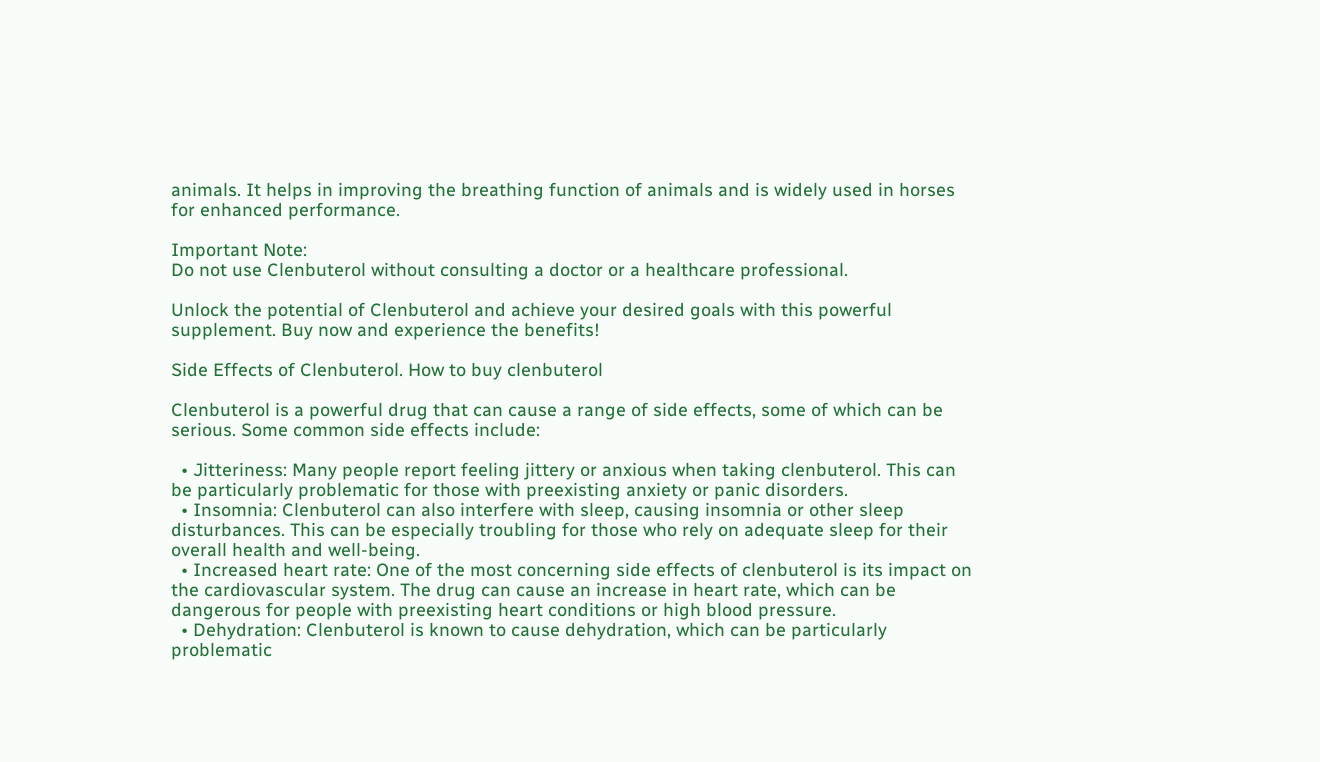animals. It helps in improving the breathing function of animals and is widely used in horses for enhanced performance.

Important Note:
Do not use Clenbuterol without consulting a doctor or a healthcare professional.

Unlock the potential of Clenbuterol and achieve your desired goals with this powerful supplement. Buy now and experience the benefits!

Side Effects of Clenbuterol. How to buy clenbuterol

Clenbuterol is a powerful drug that can cause a range of side effects, some of which can be serious. Some common side effects include:

  • Jitteriness: Many people report feeling jittery or anxious when taking clenbuterol. This can be particularly problematic for those with preexisting anxiety or panic disorders.
  • Insomnia: Clenbuterol can also interfere with sleep, causing insomnia or other sleep disturbances. This can be especially troubling for those who rely on adequate sleep for their overall health and well-being.
  • Increased heart rate: One of the most concerning side effects of clenbuterol is its impact on the cardiovascular system. The drug can cause an increase in heart rate, which can be dangerous for people with preexisting heart conditions or high blood pressure.
  • Dehydration: Clenbuterol is known to cause dehydration, which can be particularly problematic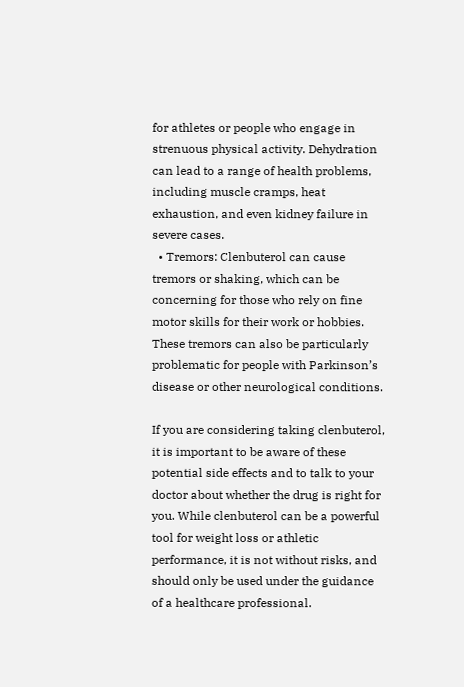for athletes or people who engage in strenuous physical activity. Dehydration can lead to a range of health problems, including muscle cramps, heat exhaustion, and even kidney failure in severe cases.
  • Tremors: Clenbuterol can cause tremors or shaking, which can be concerning for those who rely on fine motor skills for their work or hobbies. These tremors can also be particularly problematic for people with Parkinson’s disease or other neurological conditions.

If you are considering taking clenbuterol, it is important to be aware of these potential side effects and to talk to your doctor about whether the drug is right for you. While clenbuterol can be a powerful tool for weight loss or athletic performance, it is not without risks, and should only be used under the guidance of a healthcare professional.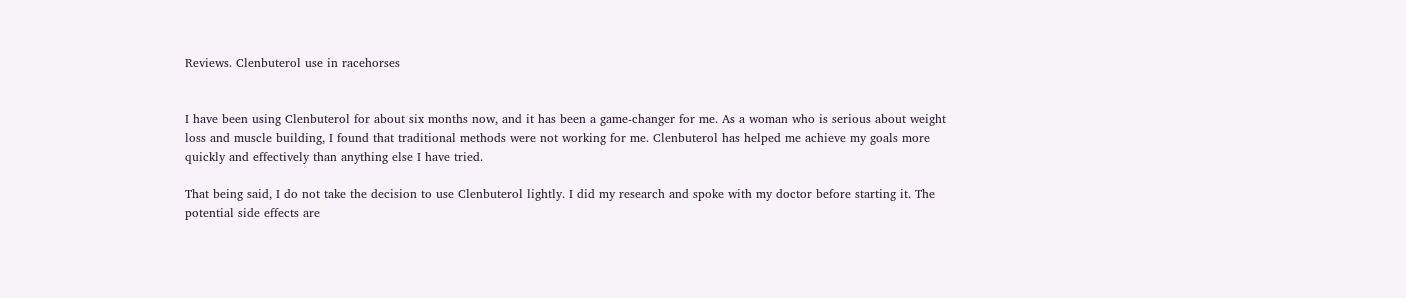Reviews. Clenbuterol use in racehorses


I have been using Clenbuterol for about six months now, and it has been a game-changer for me. As a woman who is serious about weight loss and muscle building, I found that traditional methods were not working for me. Clenbuterol has helped me achieve my goals more quickly and effectively than anything else I have tried.

That being said, I do not take the decision to use Clenbuterol lightly. I did my research and spoke with my doctor before starting it. The potential side effects are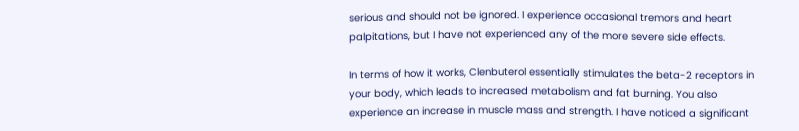serious and should not be ignored. I experience occasional tremors and heart palpitations, but I have not experienced any of the more severe side effects.

In terms of how it works, Clenbuterol essentially stimulates the beta-2 receptors in your body, which leads to increased metabolism and fat burning. You also experience an increase in muscle mass and strength. I have noticed a significant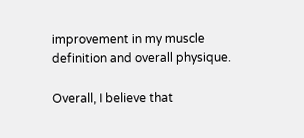improvement in my muscle definition and overall physique.

Overall, I believe that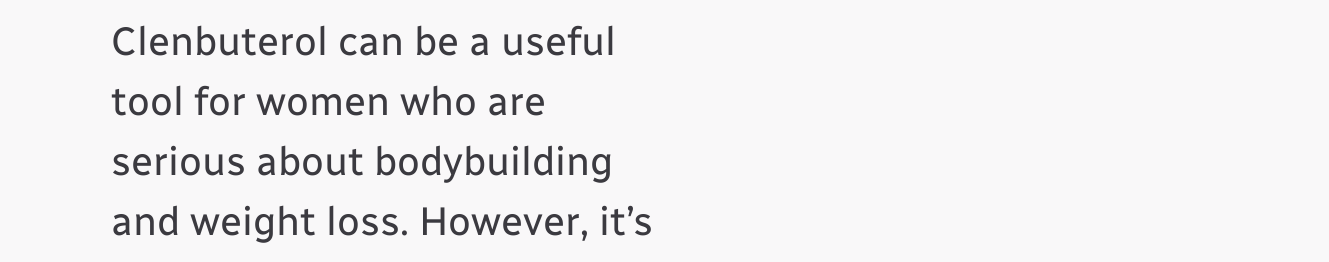Clenbuterol can be a useful tool for women who are serious about bodybuilding and weight loss. However, it’s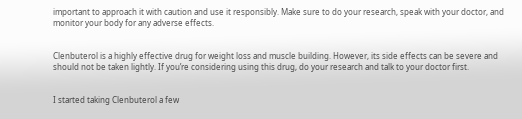important to approach it with caution and use it responsibly. Make sure to do your research, speak with your doctor, and monitor your body for any adverse effects.


Clenbuterol is a highly effective drug for weight loss and muscle building. However, its side effects can be severe and should not be taken lightly. If you’re considering using this drug, do your research and talk to your doctor first.


I started taking Clenbuterol a few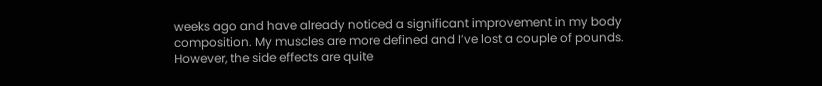weeks ago and have already noticed a significant improvement in my body composition. My muscles are more defined and I’ve lost a couple of pounds. However, the side effects are quite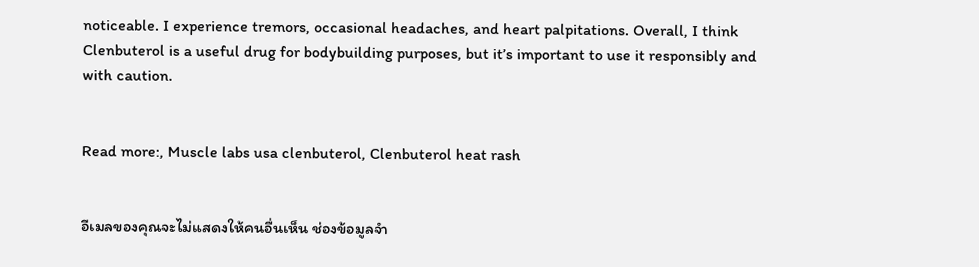noticeable. I experience tremors, occasional headaches, and heart palpitations. Overall, I think Clenbuterol is a useful drug for bodybuilding purposes, but it’s important to use it responsibly and with caution.


Read more:, Muscle labs usa clenbuterol, Clenbuterol heat rash


อีเมลของคุณจะไม่แสดงให้คนอื่นเห็น ช่องข้อมูลจำ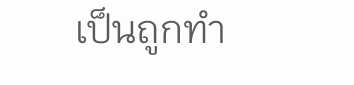เป็นถูกทำ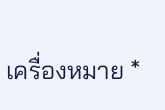เครื่องหมาย *